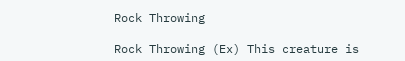Rock Throwing

Rock Throwing (Ex) This creature is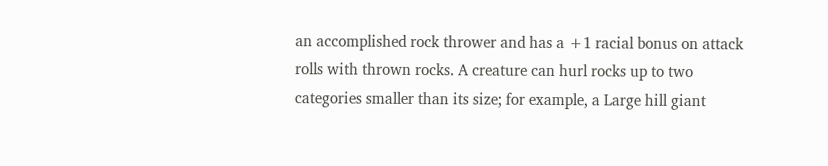an accomplished rock thrower and has a +1 racial bonus on attack rolls with thrown rocks. A creature can hurl rocks up to two categories smaller than its size; for example, a Large hill giant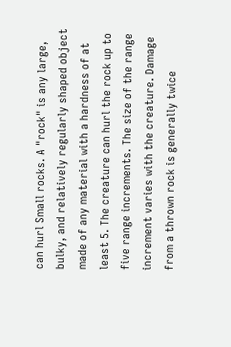can hurl Small rocks. A "rock" is any large, bulky, and relatively regularly shaped object made of any material with a hardness of at least 5. The creature can hurl the rock up to five range increments. The size of the range increment varies with the creature. Damage from a thrown rock is generally twice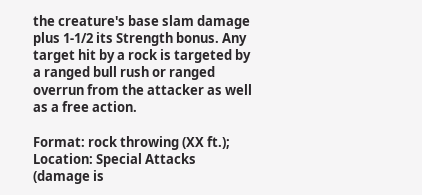the creature's base slam damage plus 1-1/2 its Strength bonus. Any target hit by a rock is targeted by a ranged bull rush or ranged overrun from the attacker as well as a free action.

Format: rock throwing (XX ft.); Location: Special Attacks (damage is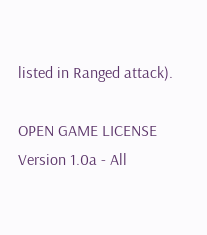listed in Ranged attack).

OPEN GAME LICENSE Version 1.0a - All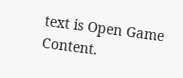text is Open Game Content.